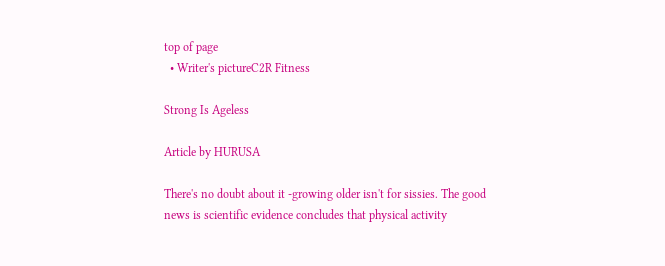top of page
  • Writer's pictureC2R Fitness

Strong Is Ageless

Article by HURUSA

There's no doubt about it -growing older isn't for sissies. The good news is scientific evidence concludes that physical activity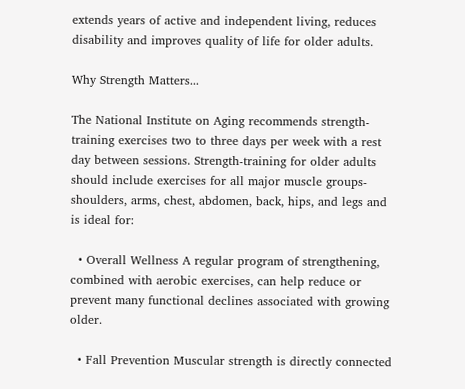extends years of active and independent living, reduces disability and improves quality of life for older adults.

Why Strength Matters...

The National Institute on Aging recommends strength-training exercises two to three days per week with a rest day between sessions. Strength-training for older adults should include exercises for all major muscle groups- shoulders, arms, chest, abdomen, back, hips, and legs and is ideal for:

  • Overall Wellness A regular program of strengthening, combined with aerobic exercises, can help reduce or prevent many functional declines associated with growing older.

  • Fall Prevention Muscular strength is directly connected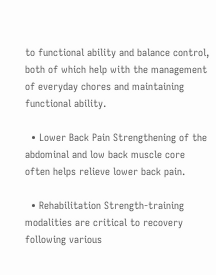to functional ability and balance control, both of which help with the management of everyday chores and maintaining functional ability.

  • Lower Back Pain Strengthening of the abdominal and low back muscle core often helps relieve lower back pain.

  • Rehabilitation Strength-training modalities are critical to recovery following various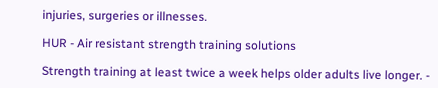injuries, surgeries or illnesses.

HUR - Air resistant strength training solutions

Strength training at least twice a week helps older adults live longer. -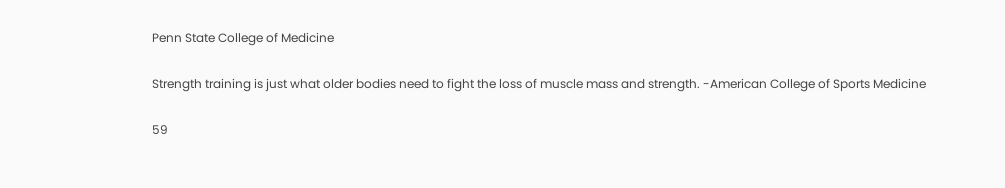Penn State College of Medicine

Strength training is just what older bodies need to fight the loss of muscle mass and strength. -American College of Sports Medicine

59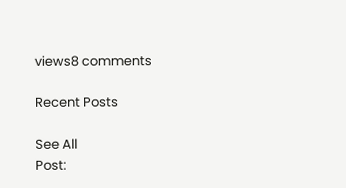views8 comments

Recent Posts

See All
Post: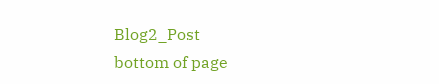Blog2_Post
bottom of page